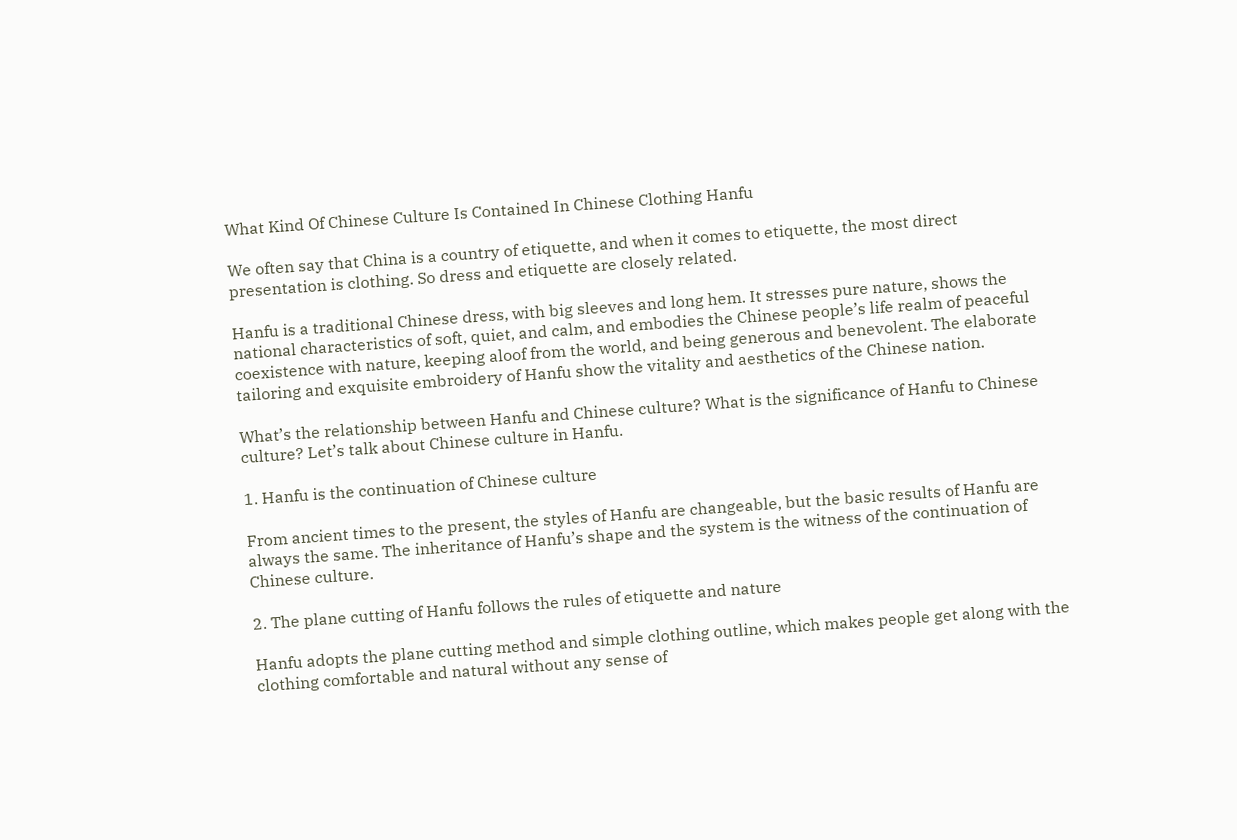What Kind Of Chinese Culture Is Contained In Chinese Clothing Hanfu

We often say that China is a country of etiquette, and when it comes to etiquette, the most direct presentation is clothing. So dress and etiquette are closely related.

Hanfu is a traditional Chinese dress, with big sleeves and long hem. It stresses pure nature, shows the national characteristics of soft, quiet, and calm, and embodies the Chinese people’s life realm of peaceful coexistence with nature, keeping aloof from the world, and being generous and benevolent. The elaborate tailoring and exquisite embroidery of Hanfu show the vitality and aesthetics of the Chinese nation.

What’s the relationship between Hanfu and Chinese culture? What is the significance of Hanfu to Chinese culture? Let’s talk about Chinese culture in Hanfu.

1. Hanfu is the continuation of Chinese culture

From ancient times to the present, the styles of Hanfu are changeable, but the basic results of Hanfu are always the same. The inheritance of Hanfu’s shape and the system is the witness of the continuation of Chinese culture.

2. The plane cutting of Hanfu follows the rules of etiquette and nature

Hanfu adopts the plane cutting method and simple clothing outline, which makes people get along with the clothing comfortable and natural without any sense of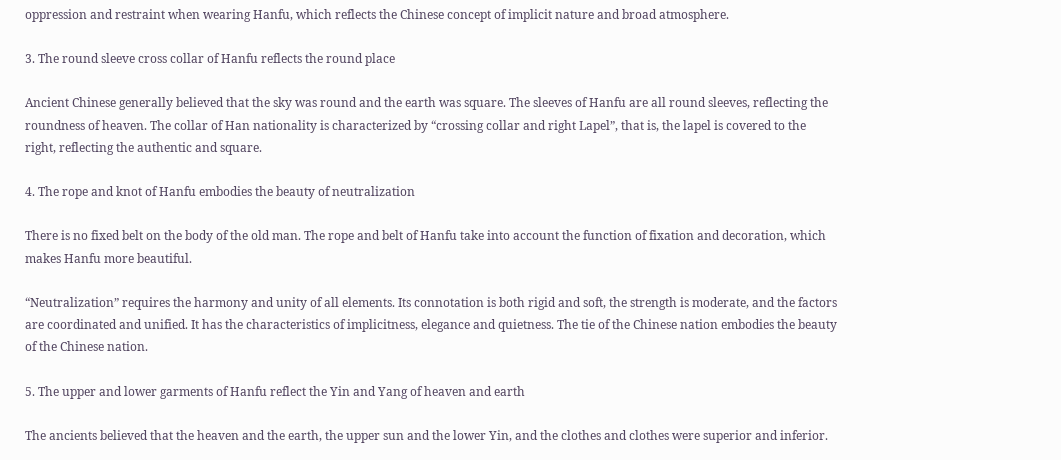oppression and restraint when wearing Hanfu, which reflects the Chinese concept of implicit nature and broad atmosphere.

3. The round sleeve cross collar of Hanfu reflects the round place

Ancient Chinese generally believed that the sky was round and the earth was square. The sleeves of Hanfu are all round sleeves, reflecting the roundness of heaven. The collar of Han nationality is characterized by “crossing collar and right Lapel”, that is, the lapel is covered to the right, reflecting the authentic and square.

4. The rope and knot of Hanfu embodies the beauty of neutralization

There is no fixed belt on the body of the old man. The rope and belt of Hanfu take into account the function of fixation and decoration, which makes Hanfu more beautiful.

“Neutralization” requires the harmony and unity of all elements. Its connotation is both rigid and soft, the strength is moderate, and the factors are coordinated and unified. It has the characteristics of implicitness, elegance and quietness. The tie of the Chinese nation embodies the beauty of the Chinese nation.

5. The upper and lower garments of Hanfu reflect the Yin and Yang of heaven and earth

The ancients believed that the heaven and the earth, the upper sun and the lower Yin, and the clothes and clothes were superior and inferior.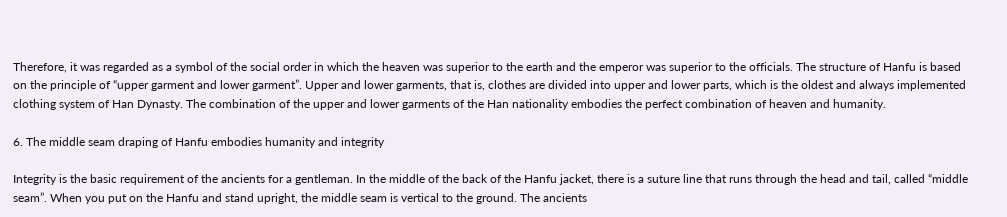Therefore, it was regarded as a symbol of the social order in which the heaven was superior to the earth and the emperor was superior to the officials. The structure of Hanfu is based on the principle of “upper garment and lower garment”. Upper and lower garments, that is, clothes are divided into upper and lower parts, which is the oldest and always implemented clothing system of Han Dynasty. The combination of the upper and lower garments of the Han nationality embodies the perfect combination of heaven and humanity.

6. The middle seam draping of Hanfu embodies humanity and integrity

Integrity is the basic requirement of the ancients for a gentleman. In the middle of the back of the Hanfu jacket, there is a suture line that runs through the head and tail, called “middle seam”. When you put on the Hanfu and stand upright, the middle seam is vertical to the ground. The ancients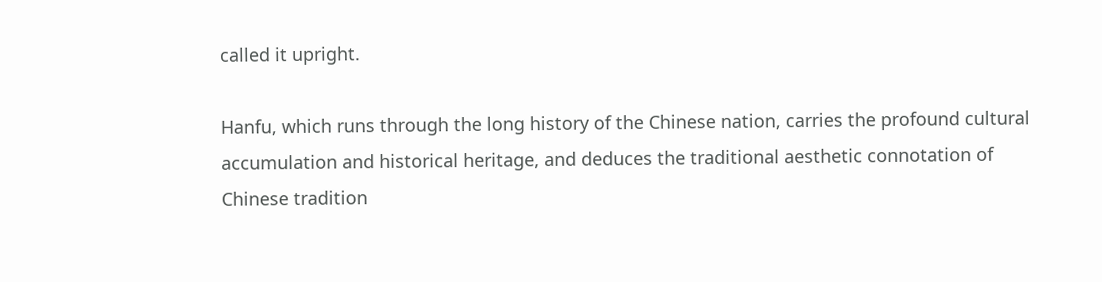called it upright.

Hanfu, which runs through the long history of the Chinese nation, carries the profound cultural accumulation and historical heritage, and deduces the traditional aesthetic connotation of Chinese tradition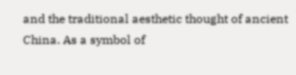and the traditional aesthetic thought of ancient China. As a symbol of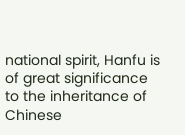national spirit, Hanfu is of great significance to the inheritance of Chinese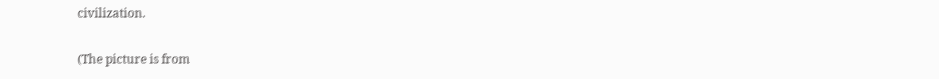civilization.

(The picture is from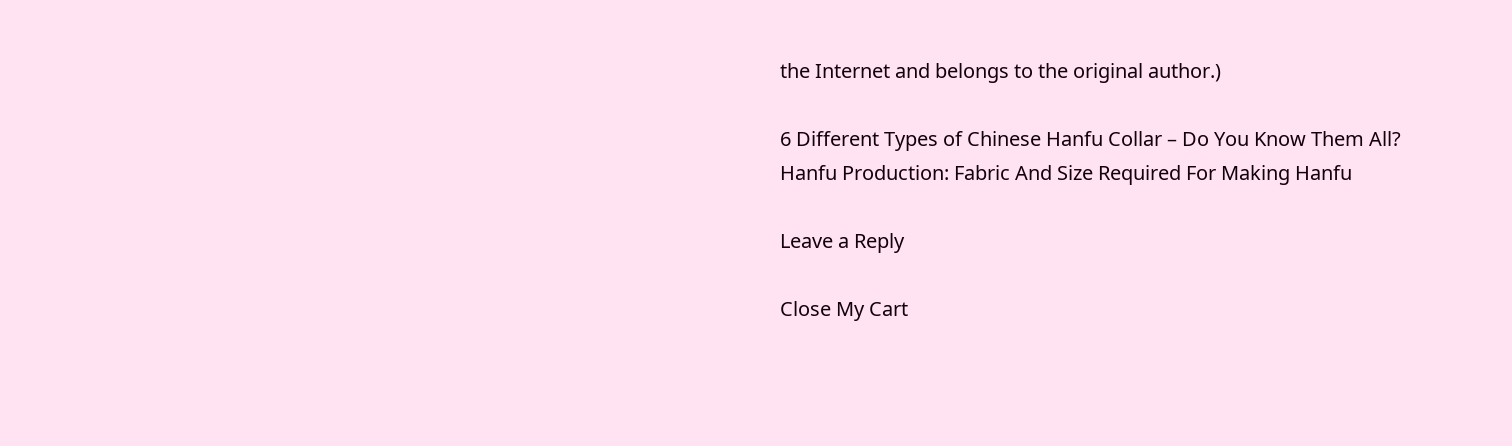the Internet and belongs to the original author.)

6 Different Types of Chinese Hanfu Collar – Do You Know Them All?
Hanfu Production: Fabric And Size Required For Making Hanfu

Leave a Reply

Close My Cart